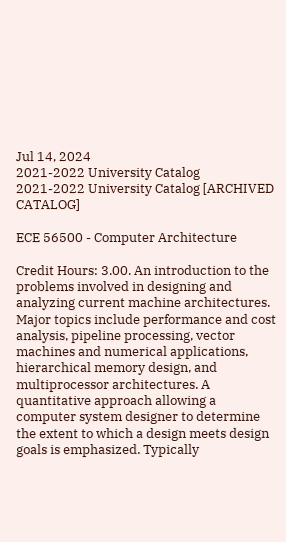Jul 14, 2024
2021-2022 University Catalog
2021-2022 University Catalog [ARCHIVED CATALOG]

ECE 56500 - Computer Architecture

Credit Hours: 3.00. An introduction to the problems involved in designing and analyzing current machine architectures. Major topics include performance and cost analysis, pipeline processing, vector machines and numerical applications, hierarchical memory design, and multiprocessor architectures. A quantitative approach allowing a computer system designer to determine the extent to which a design meets design goals is emphasized. Typically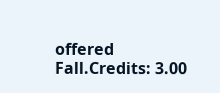offered Fall.Credits: 3.00